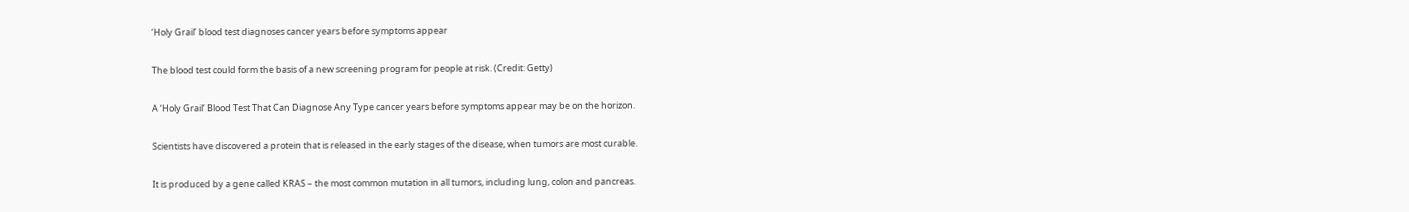‘Holy Grail’ blood test diagnoses cancer years before symptoms appear

The blood test could form the basis of a new screening program for people at risk. (Credit: Getty)

A ‘Holy Grail’ Blood Test That Can Diagnose Any Type cancer years before symptoms appear may be on the horizon.

Scientists have discovered a protein that is released in the early stages of the disease, when tumors are most curable.

It is produced by a gene called KRAS – the most common mutation in all tumors, including lung, colon and pancreas.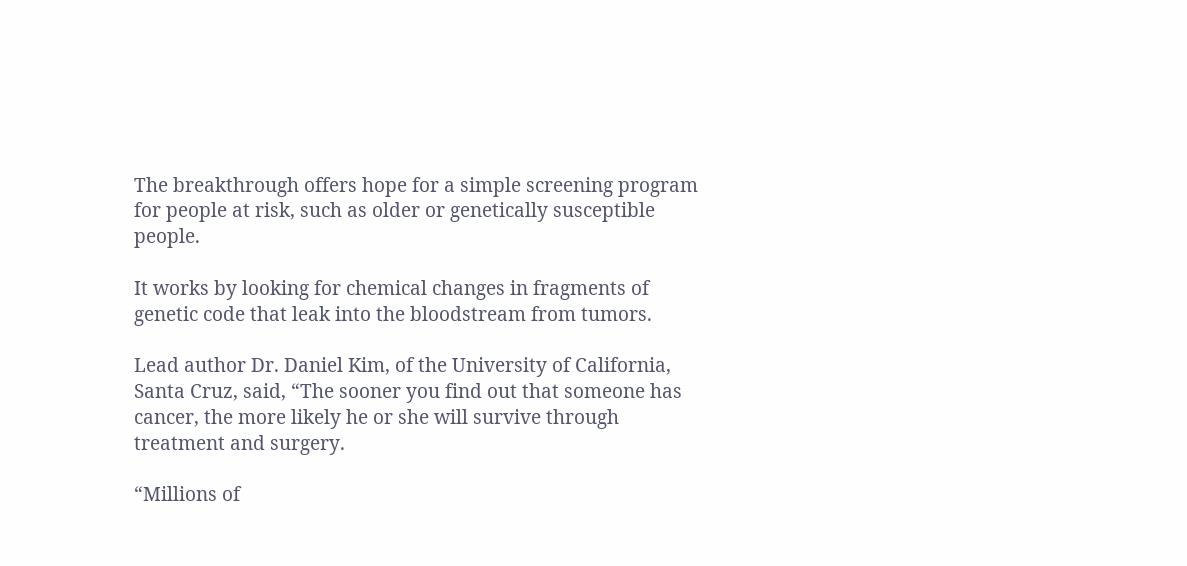The breakthrough offers hope for a simple screening program for people at risk, such as older or genetically susceptible people.

It works by looking for chemical changes in fragments of genetic code that leak into the bloodstream from tumors.

Lead author Dr. Daniel Kim, of the University of California, Santa Cruz, said, “The sooner you find out that someone has cancer, the more likely he or she will survive through treatment and surgery.

“Millions of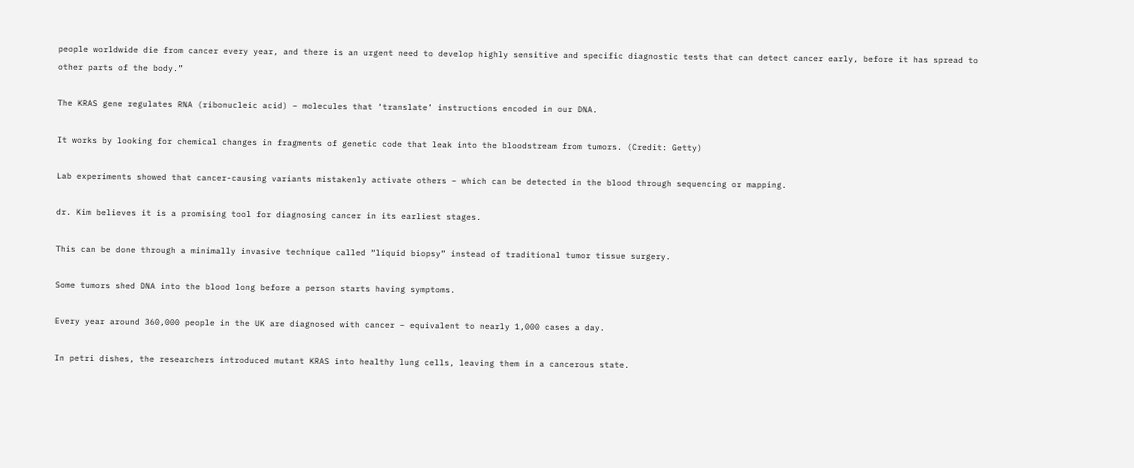people worldwide die from cancer every year, and there is an urgent need to develop highly sensitive and specific diagnostic tests that can detect cancer early, before it has spread to other parts of the body.”

The KRAS gene regulates RNA (ribonucleic acid) – molecules that ‘translate’ instructions encoded in our DNA.

It works by looking for chemical changes in fragments of genetic code that leak into the bloodstream from tumors. (Credit: Getty)

Lab experiments showed that cancer-causing variants mistakenly activate others – which can be detected in the blood through sequencing or mapping.

dr. Kim believes it is a promising tool for diagnosing cancer in its earliest stages.

This can be done through a minimally invasive technique called “liquid biopsy” instead of traditional tumor tissue surgery.

Some tumors shed DNA into the blood long before a person starts having symptoms.

Every year around 360,000 people in the UK are diagnosed with cancer – equivalent to nearly 1,000 cases a day.

In petri dishes, the researchers introduced mutant KRAS into healthy lung cells, leaving them in a cancerous state.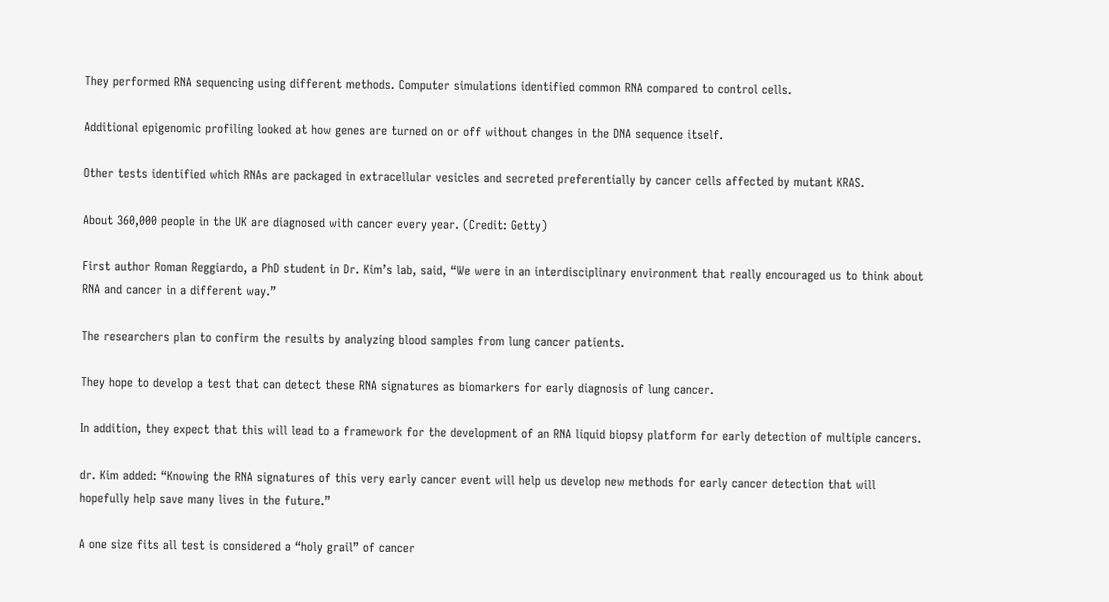They performed RNA sequencing using different methods. Computer simulations identified common RNA compared to control cells.

Additional epigenomic profiling looked at how genes are turned on or off without changes in the DNA sequence itself.

Other tests identified which RNAs are packaged in extracellular vesicles and secreted preferentially by cancer cells affected by mutant KRAS.

About 360,000 people in the UK are diagnosed with cancer every year. (Credit: Getty)

First author Roman Reggiardo, a PhD student in Dr. Kim’s lab, said, “We were in an interdisciplinary environment that really encouraged us to think about RNA and cancer in a different way.”

The researchers plan to confirm the results by analyzing blood samples from lung cancer patients.

They hope to develop a test that can detect these RNA signatures as biomarkers for early diagnosis of lung cancer.

In addition, they expect that this will lead to a framework for the development of an RNA liquid biopsy platform for early detection of multiple cancers.

dr. Kim added: “Knowing the RNA signatures of this very early cancer event will help us develop new methods for early cancer detection that will hopefully help save many lives in the future.”

A one size fits all test is considered a “holy grail” of cancer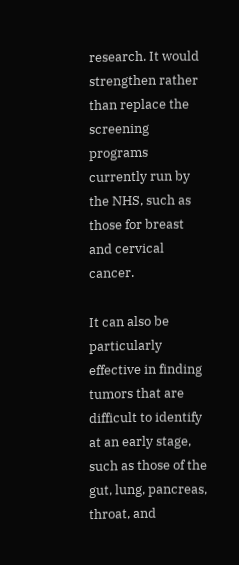research. It would strengthen rather than replace the screening programs currently run by the NHS, such as those for breast and cervical cancer.

It can also be particularly effective in finding tumors that are difficult to identify at an early stage, such as those of the gut, lung, pancreas, throat, and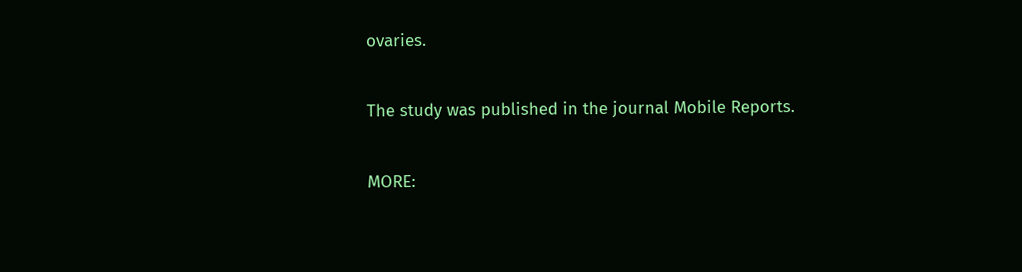ovaries.

The study was published in the journal Mobile Reports.

MORE: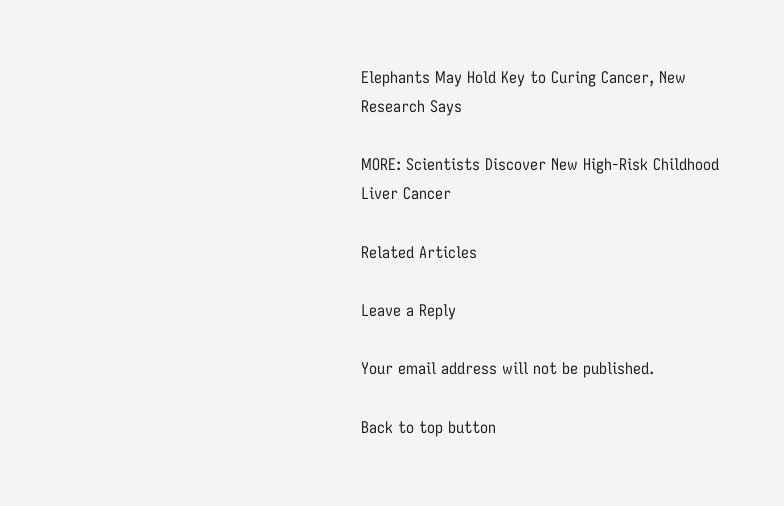Elephants May Hold Key to Curing Cancer, New Research Says

MORE: Scientists Discover New High-Risk Childhood Liver Cancer

Related Articles

Leave a Reply

Your email address will not be published.

Back to top button